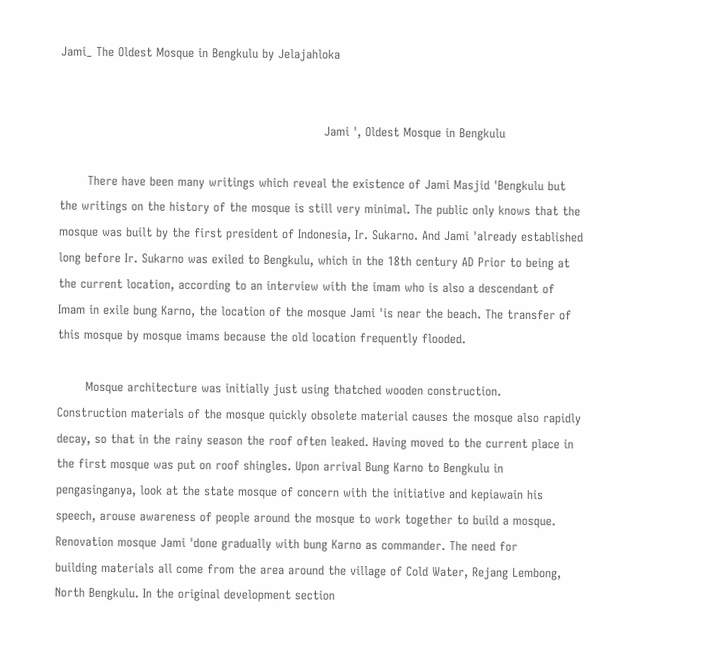Jami_ The Oldest Mosque in Bengkulu by Jelajahloka


                                                                  Jami ', Oldest Mosque in Bengkulu

       There have been many writings which reveal the existence of Jami Masjid 'Bengkulu but
the writings on the history of the mosque is still very minimal. The public only knows that the
mosque was built by the first president of Indonesia, Ir. Sukarno. And Jami 'already established
long before Ir. Sukarno was exiled to Bengkulu, which in the 18th century AD Prior to being at
the current location, according to an interview with the imam who is also a descendant of
Imam in exile bung Karno, the location of the mosque Jami 'is near the beach. The transfer of
this mosque by mosque imams because the old location frequently flooded.

       Mosque architecture was initially just using thatched wooden construction.
Construction materials of the mosque quickly obsolete material causes the mosque also rapidly
decay, so that in the rainy season the roof often leaked. Having moved to the current place in
the first mosque was put on roof shingles. Upon arrival Bung Karno to Bengkulu in
pengasinganya, look at the state mosque of concern with the initiative and kepiawain his
speech, arouse awareness of people around the mosque to work together to build a mosque.
Renovation mosque Jami 'done gradually with bung Karno as commander. The need for
building materials all come from the area around the village of Cold Water, Rejang Lembong,
North Bengkulu. In the original development section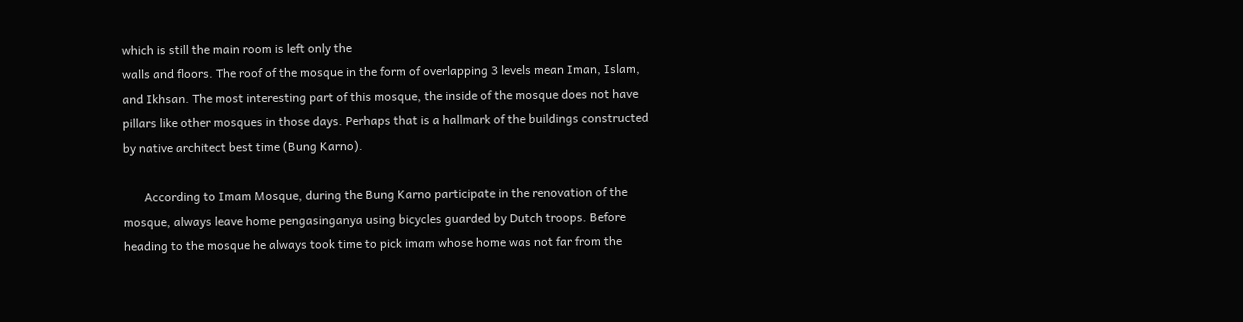which is still the main room is left only the
walls and floors. The roof of the mosque in the form of overlapping 3 levels mean Iman, Islam,
and Ikhsan. The most interesting part of this mosque, the inside of the mosque does not have
pillars like other mosques in those days. Perhaps that is a hallmark of the buildings constructed
by native architect best time (Bung Karno).

       According to Imam Mosque, during the Bung Karno participate in the renovation of the
mosque, always leave home pengasinganya using bicycles guarded by Dutch troops. Before
heading to the mosque he always took time to pick imam whose home was not far from the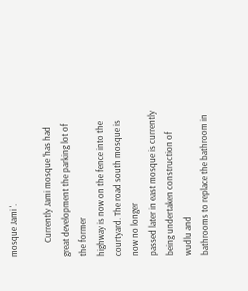mosque Jami '.

       Currently Jami mosque 'has had great development the parking lot of the former
highway is now on the fence into the courtyard. The road south mosque is now no longer
passed later in east mosque is currently being undertaken construction of wudlu and
bathrooms to replace the bathroom in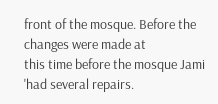front of the mosque. Before the changes were made at
this time before the mosque Jami 'had several repairs.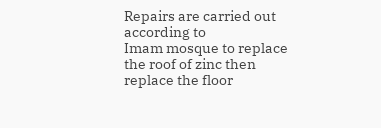Repairs are carried out according to
Imam mosque to replace the roof of zinc then replace the floor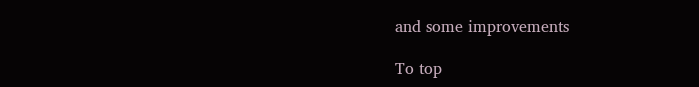and some improvements

To top